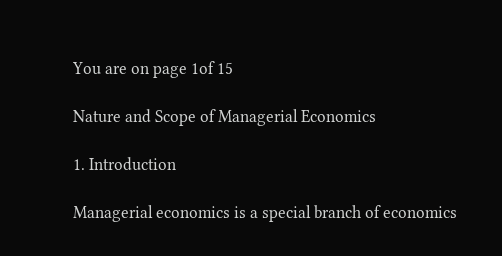You are on page 1of 15

Nature and Scope of Managerial Economics

1. Introduction

Managerial economics is a special branch of economics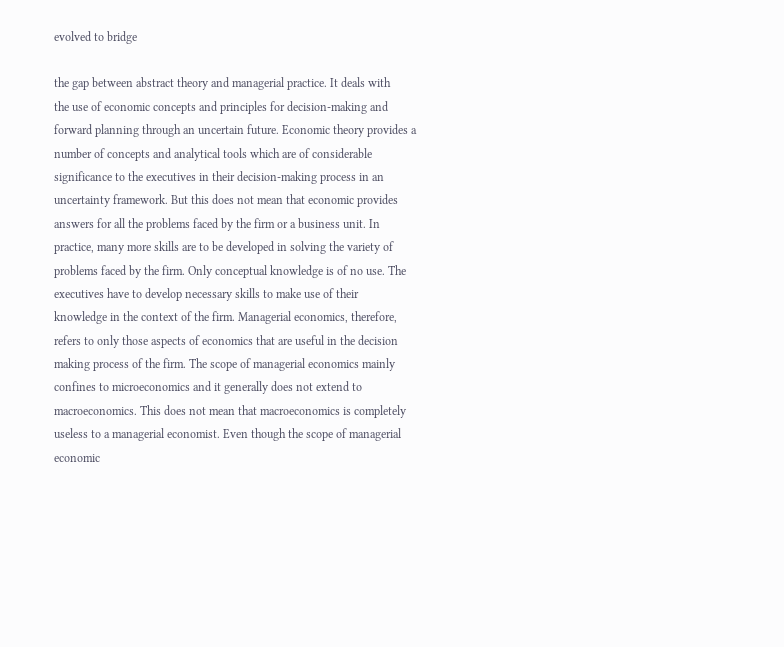evolved to bridge

the gap between abstract theory and managerial practice. It deals with
the use of economic concepts and principles for decision-making and
forward planning through an uncertain future. Economic theory provides a
number of concepts and analytical tools which are of considerable
significance to the executives in their decision-making process in an
uncertainty framework. But this does not mean that economic provides
answers for all the problems faced by the firm or a business unit. In
practice, many more skills are to be developed in solving the variety of
problems faced by the firm. Only conceptual knowledge is of no use. The
executives have to develop necessary skills to make use of their
knowledge in the context of the firm. Managerial economics, therefore,
refers to only those aspects of economics that are useful in the decision
making process of the firm. The scope of managerial economics mainly
confines to microeconomics and it generally does not extend to
macroeconomics. This does not mean that macroeconomics is completely
useless to a managerial economist. Even though the scope of managerial
economic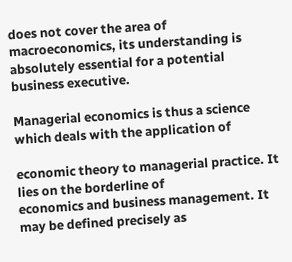does not cover the area of macroeconomics, its understanding is
absolutely essential for a potential business executive.

Managerial economics is thus a science which deals with the application of

economic theory to managerial practice. It lies on the borderline of
economics and business management. It may be defined precisely as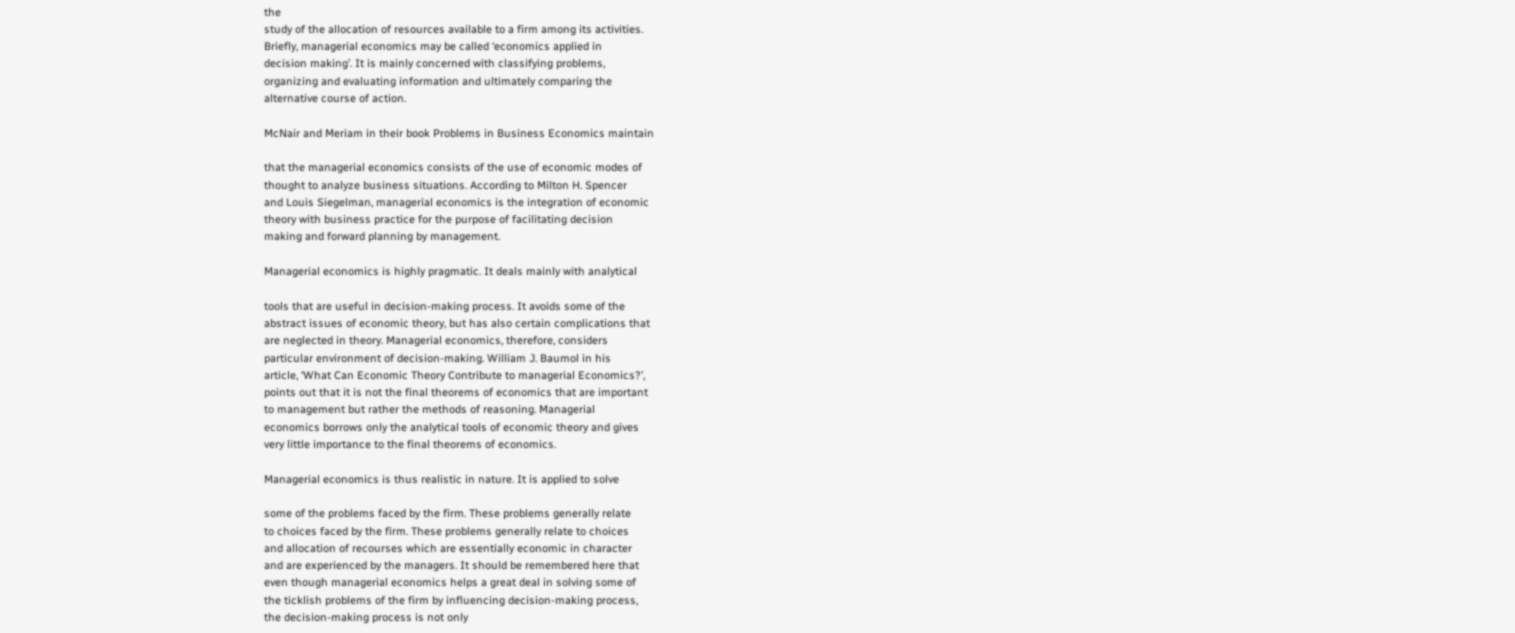the
study of the allocation of resources available to a firm among its activities.
Briefly, managerial economics may be called ‘economics applied in
decision making’. It is mainly concerned with classifying problems,
organizing and evaluating information and ultimately comparing the
alternative course of action.

McNair and Meriam in their book Problems in Business Economics maintain

that the managerial economics consists of the use of economic modes of
thought to analyze business situations. According to Milton H. Spencer
and Louis Siegelman, managerial economics is the integration of economic
theory with business practice for the purpose of facilitating decision
making and forward planning by management.

Managerial economics is highly pragmatic. It deals mainly with analytical

tools that are useful in decision-making process. It avoids some of the
abstract issues of economic theory, but has also certain complications that
are neglected in theory. Managerial economics, therefore, considers
particular environment of decision-making. William J. Baumol in his
article, ‘What Can Economic Theory Contribute to managerial Economics?’,
points out that it is not the final theorems of economics that are important
to management but rather the methods of reasoning. Managerial
economics borrows only the analytical tools of economic theory and gives
very little importance to the final theorems of economics.

Managerial economics is thus realistic in nature. It is applied to solve

some of the problems faced by the firm. These problems generally relate
to choices faced by the firm. These problems generally relate to choices
and allocation of recourses which are essentially economic in character
and are experienced by the managers. It should be remembered here that
even though managerial economics helps a great deal in solving some of
the ticklish problems of the firm by influencing decision-making process,
the decision-making process is not only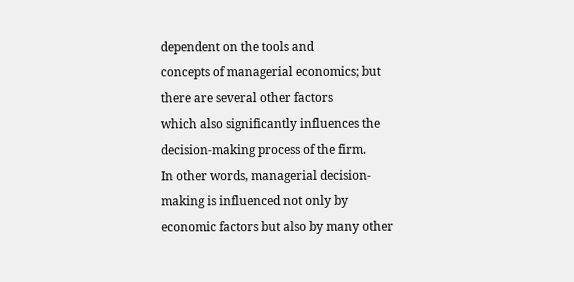dependent on the tools and
concepts of managerial economics; but there are several other factors
which also significantly influences the decision-making process of the firm.
In other words, managerial decision-making is influenced not only by
economic factors but also by many other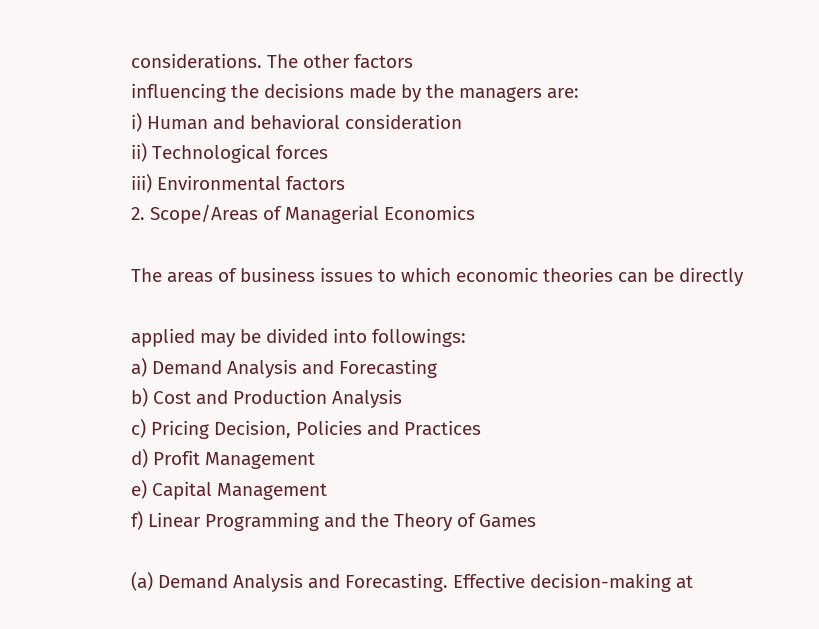considerations. The other factors
influencing the decisions made by the managers are:
i) Human and behavioral consideration
ii) Technological forces
iii) Environmental factors
2. Scope/Areas of Managerial Economics

The areas of business issues to which economic theories can be directly

applied may be divided into followings:
a) Demand Analysis and Forecasting
b) Cost and Production Analysis
c) Pricing Decision, Policies and Practices
d) Profit Management
e) Capital Management
f) Linear Programming and the Theory of Games

(a) Demand Analysis and Forecasting. Effective decision-making at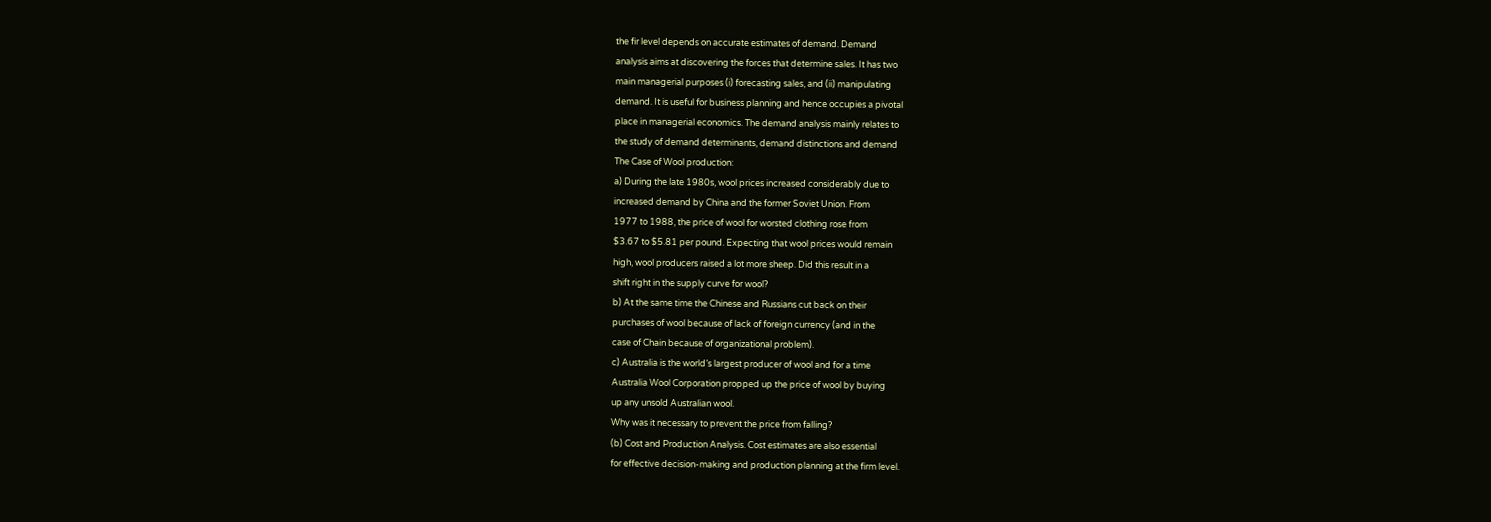the fir level depends on accurate estimates of demand. Demand
analysis aims at discovering the forces that determine sales. It has two
main managerial purposes (i) forecasting sales, and (ii) manipulating
demand. It is useful for business planning and hence occupies a pivotal
place in managerial economics. The demand analysis mainly relates to
the study of demand determinants, demand distinctions and demand
The Case of Wool production:
a) During the late 1980s, wool prices increased considerably due to
increased demand by China and the former Soviet Union. From
1977 to 1988, the price of wool for worsted clothing rose from
$3.67 to $5.81 per pound. Expecting that wool prices would remain
high, wool producers raised a lot more sheep. Did this result in a
shift right in the supply curve for wool?
b) At the same time the Chinese and Russians cut back on their
purchases of wool because of lack of foreign currency (and in the
case of Chain because of organizational problem).
c) Australia is the world’s largest producer of wool and for a time
Australia Wool Corporation propped up the price of wool by buying
up any unsold Australian wool.
Why was it necessary to prevent the price from falling?
(b) Cost and Production Analysis. Cost estimates are also essential
for effective decision-making and production planning at the firm level.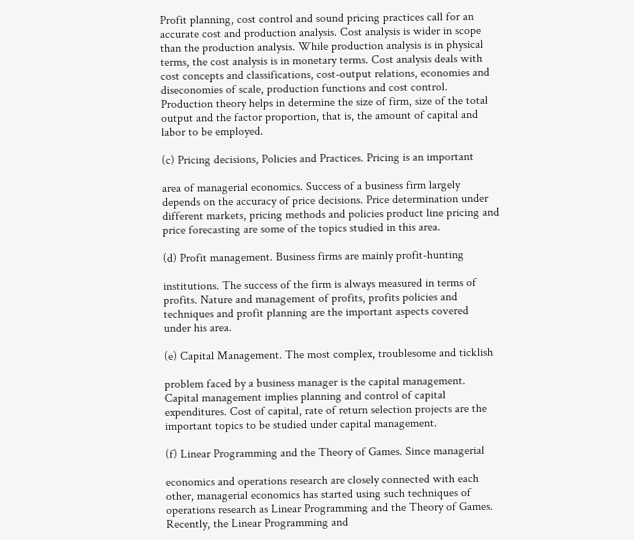Profit planning, cost control and sound pricing practices call for an
accurate cost and production analysis. Cost analysis is wider in scope
than the production analysis. While production analysis is in physical
terms, the cost analysis is in monetary terms. Cost analysis deals with
cost concepts and classifications, cost-output relations, economies and
diseconomies of scale, production functions and cost control.
Production theory helps in determine the size of firm, size of the total
output and the factor proportion, that is, the amount of capital and
labor to be employed.

(c) Pricing decisions, Policies and Practices. Pricing is an important

area of managerial economics. Success of a business firm largely
depends on the accuracy of price decisions. Price determination under
different markets, pricing methods and policies product line pricing and
price forecasting are some of the topics studied in this area.

(d) Profit management. Business firms are mainly profit-hunting

institutions. The success of the firm is always measured in terms of
profits. Nature and management of profits, profits policies and
techniques and profit planning are the important aspects covered
under his area.

(e) Capital Management. The most complex, troublesome and ticklish

problem faced by a business manager is the capital management.
Capital management implies planning and control of capital
expenditures. Cost of capital, rate of return selection projects are the
important topics to be studied under capital management.

(f) Linear Programming and the Theory of Games. Since managerial

economics and operations research are closely connected with each
other, managerial economics has started using such techniques of
operations research as Linear Programming and the Theory of Games.
Recently, the Linear Programming and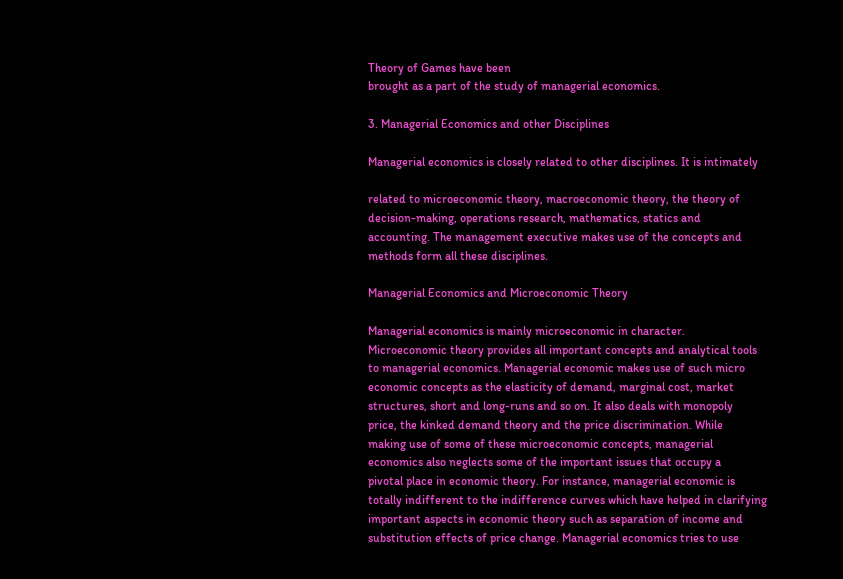Theory of Games have been
brought as a part of the study of managerial economics.

3. Managerial Economics and other Disciplines

Managerial economics is closely related to other disciplines. It is intimately

related to microeconomic theory, macroeconomic theory, the theory of
decision-making, operations research, mathematics, statics and
accounting. The management executive makes use of the concepts and
methods form all these disciplines.

Managerial Economics and Microeconomic Theory

Managerial economics is mainly microeconomic in character.
Microeconomic theory provides all important concepts and analytical tools
to managerial economics. Managerial economic makes use of such micro
economic concepts as the elasticity of demand, marginal cost, market
structures, short and long-runs and so on. It also deals with monopoly
price, the kinked demand theory and the price discrimination. While
making use of some of these microeconomic concepts, managerial
economics also neglects some of the important issues that occupy a
pivotal place in economic theory. For instance, managerial economic is
totally indifferent to the indifference curves which have helped in clarifying
important aspects in economic theory such as separation of income and
substitution effects of price change. Managerial economics tries to use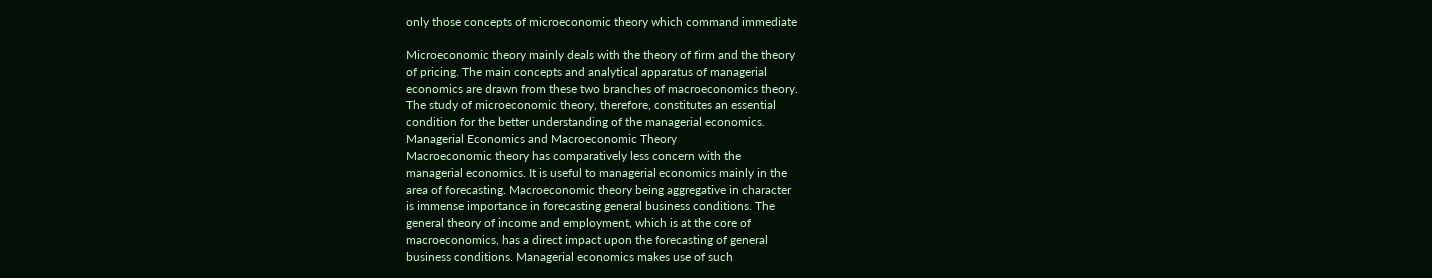only those concepts of microeconomic theory which command immediate

Microeconomic theory mainly deals with the theory of firm and the theory
of pricing. The main concepts and analytical apparatus of managerial
economics are drawn from these two branches of macroeconomics theory.
The study of microeconomic theory, therefore, constitutes an essential
condition for the better understanding of the managerial economics.
Managerial Economics and Macroeconomic Theory
Macroeconomic theory has comparatively less concern with the
managerial economics. It is useful to managerial economics mainly in the
area of forecasting. Macroeconomic theory being aggregative in character
is immense importance in forecasting general business conditions. The
general theory of income and employment, which is at the core of
macroeconomics, has a direct impact upon the forecasting of general
business conditions. Managerial economics makes use of such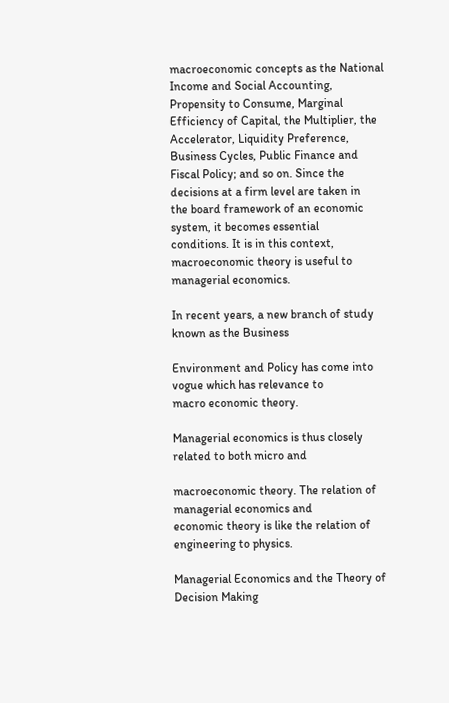macroeconomic concepts as the National Income and Social Accounting,
Propensity to Consume, Marginal Efficiency of Capital, the Multiplier, the
Accelerator, Liquidity Preference, Business Cycles, Public Finance and
Fiscal Policy; and so on. Since the decisions at a firm level are taken in
the board framework of an economic system, it becomes essential
conditions. It is in this context, macroeconomic theory is useful to
managerial economics.

In recent years, a new branch of study known as the Business

Environment and Policy has come into vogue which has relevance to
macro economic theory.

Managerial economics is thus closely related to both micro and

macroeconomic theory. The relation of managerial economics and
economic theory is like the relation of engineering to physics.

Managerial Economics and the Theory of Decision Making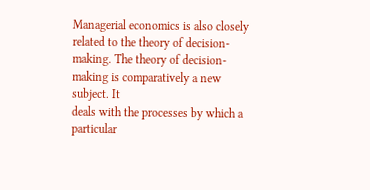Managerial economics is also closely related to the theory of decision-
making. The theory of decision-making is comparatively a new subject. It
deals with the processes by which a particular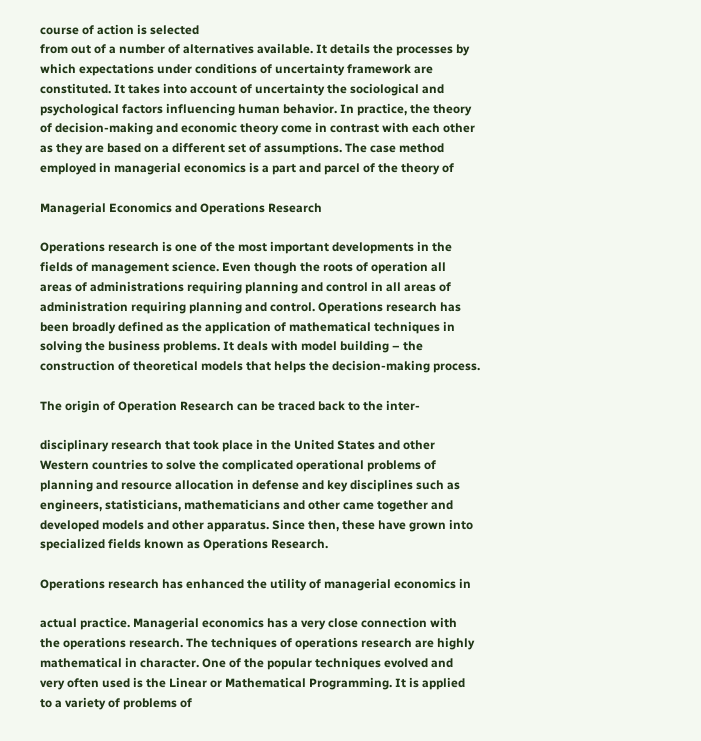course of action is selected
from out of a number of alternatives available. It details the processes by
which expectations under conditions of uncertainty framework are
constituted. It takes into account of uncertainty the sociological and
psychological factors influencing human behavior. In practice, the theory
of decision-making and economic theory come in contrast with each other
as they are based on a different set of assumptions. The case method
employed in managerial economics is a part and parcel of the theory of

Managerial Economics and Operations Research

Operations research is one of the most important developments in the
fields of management science. Even though the roots of operation all
areas of administrations requiring planning and control in all areas of
administration requiring planning and control. Operations research has
been broadly defined as the application of mathematical techniques in
solving the business problems. It deals with model building – the
construction of theoretical models that helps the decision-making process.

The origin of Operation Research can be traced back to the inter-

disciplinary research that took place in the United States and other
Western countries to solve the complicated operational problems of
planning and resource allocation in defense and key disciplines such as
engineers, statisticians, mathematicians and other came together and
developed models and other apparatus. Since then, these have grown into
specialized fields known as Operations Research.

Operations research has enhanced the utility of managerial economics in

actual practice. Managerial economics has a very close connection with
the operations research. The techniques of operations research are highly
mathematical in character. One of the popular techniques evolved and
very often used is the Linear or Mathematical Programming. It is applied
to a variety of problems of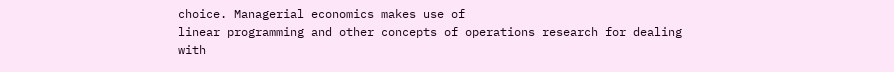choice. Managerial economics makes use of
linear programming and other concepts of operations research for dealing
with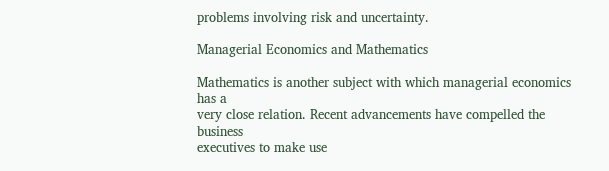problems involving risk and uncertainty.

Managerial Economics and Mathematics

Mathematics is another subject with which managerial economics has a
very close relation. Recent advancements have compelled the business
executives to make use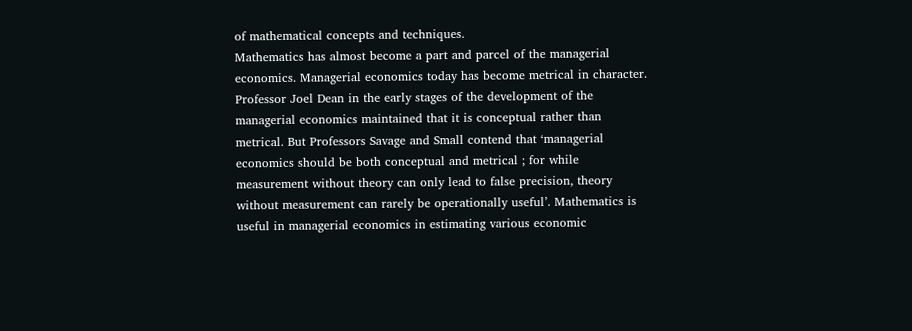of mathematical concepts and techniques.
Mathematics has almost become a part and parcel of the managerial
economics. Managerial economics today has become metrical in character.
Professor Joel Dean in the early stages of the development of the
managerial economics maintained that it is conceptual rather than
metrical. But Professors Savage and Small contend that ‘managerial
economics should be both conceptual and metrical ; for while
measurement without theory can only lead to false precision, theory
without measurement can rarely be operationally useful’. Mathematics is
useful in managerial economics in estimating various economic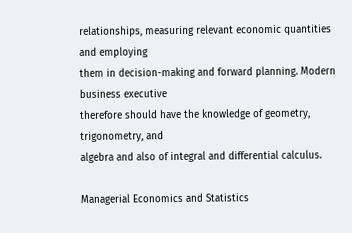relationships, measuring relevant economic quantities and employing
them in decision-making and forward planning. Modern business executive
therefore should have the knowledge of geometry, trigonometry, and
algebra and also of integral and differential calculus.

Managerial Economics and Statistics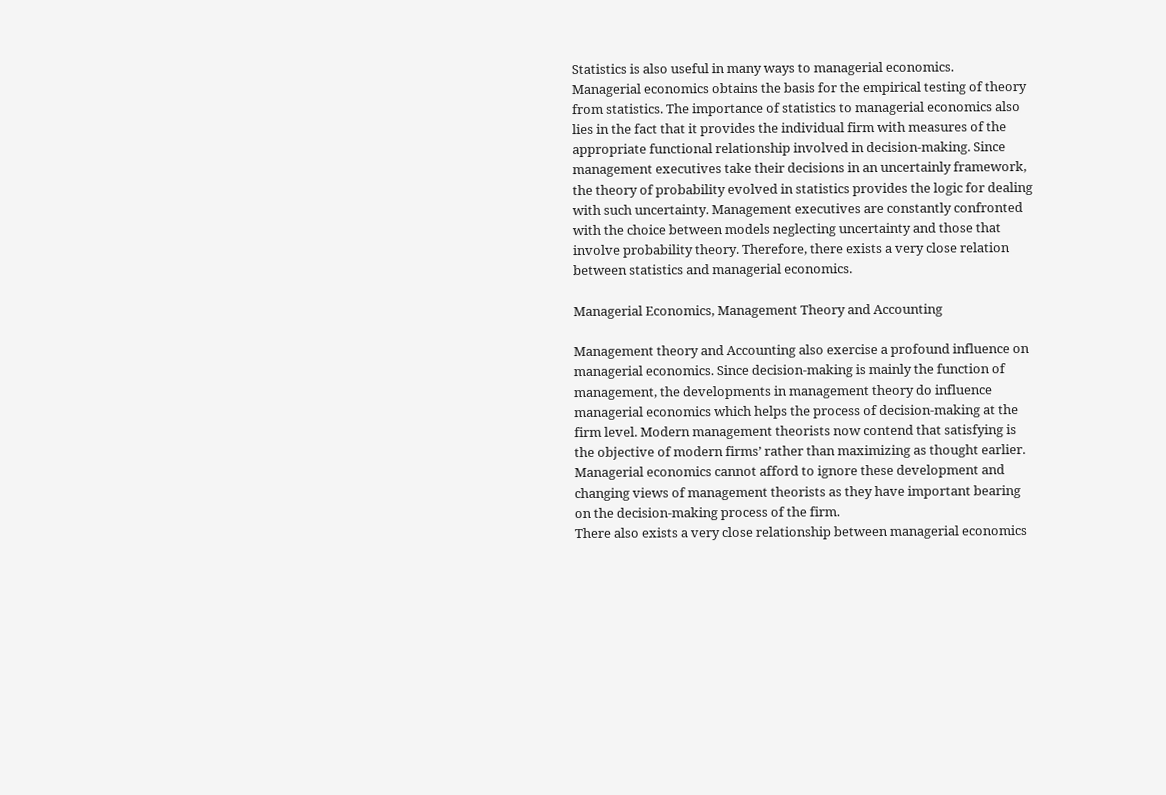Statistics is also useful in many ways to managerial economics.
Managerial economics obtains the basis for the empirical testing of theory
from statistics. The importance of statistics to managerial economics also
lies in the fact that it provides the individual firm with measures of the
appropriate functional relationship involved in decision-making. Since
management executives take their decisions in an uncertainly framework,
the theory of probability evolved in statistics provides the logic for dealing
with such uncertainty. Management executives are constantly confronted
with the choice between models neglecting uncertainty and those that
involve probability theory. Therefore, there exists a very close relation
between statistics and managerial economics.

Managerial Economics, Management Theory and Accounting

Management theory and Accounting also exercise a profound influence on
managerial economics. Since decision-making is mainly the function of
management, the developments in management theory do influence
managerial economics which helps the process of decision-making at the
firm level. Modern management theorists now contend that satisfying is
the objective of modern firms’ rather than maximizing as thought earlier.
Managerial economics cannot afford to ignore these development and
changing views of management theorists as they have important bearing
on the decision-making process of the firm.
There also exists a very close relationship between managerial economics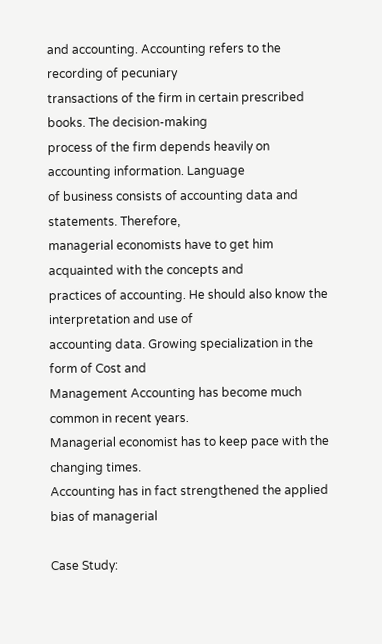and accounting. Accounting refers to the recording of pecuniary
transactions of the firm in certain prescribed books. The decision-making
process of the firm depends heavily on accounting information. Language
of business consists of accounting data and statements. Therefore,
managerial economists have to get him acquainted with the concepts and
practices of accounting. He should also know the interpretation and use of
accounting data. Growing specialization in the form of Cost and
Management Accounting has become much common in recent years.
Managerial economist has to keep pace with the changing times.
Accounting has in fact strengthened the applied bias of managerial

Case Study: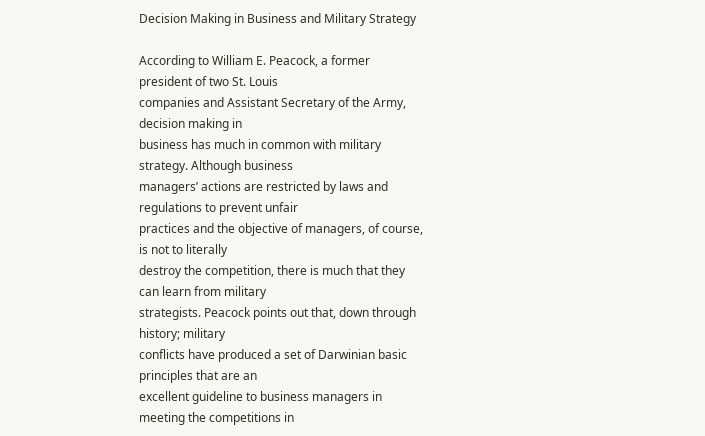Decision Making in Business and Military Strategy

According to William E. Peacock, a former president of two St. Louis
companies and Assistant Secretary of the Army, decision making in
business has much in common with military strategy. Although business
managers’ actions are restricted by laws and regulations to prevent unfair
practices and the objective of managers, of course, is not to literally
destroy the competition, there is much that they can learn from military
strategists. Peacock points out that, down through history; military
conflicts have produced a set of Darwinian basic principles that are an
excellent guideline to business managers in meeting the competitions in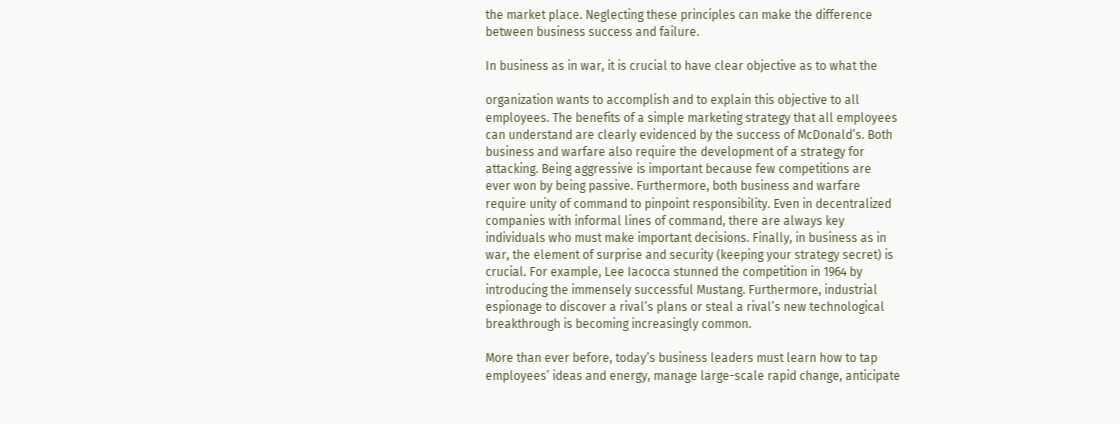the market place. Neglecting these principles can make the difference
between business success and failure.

In business as in war, it is crucial to have clear objective as to what the

organization wants to accomplish and to explain this objective to all
employees. The benefits of a simple marketing strategy that all employees
can understand are clearly evidenced by the success of McDonald’s. Both
business and warfare also require the development of a strategy for
attacking. Being aggressive is important because few competitions are
ever won by being passive. Furthermore, both business and warfare
require unity of command to pinpoint responsibility. Even in decentralized
companies with informal lines of command, there are always key
individuals who must make important decisions. Finally, in business as in
war, the element of surprise and security (keeping your strategy secret) is
crucial. For example, Lee Iacocca stunned the competition in 1964 by
introducing the immensely successful Mustang. Furthermore, industrial
espionage to discover a rival’s plans or steal a rival’s new technological
breakthrough is becoming increasingly common.

More than ever before, today’s business leaders must learn how to tap
employees’ ideas and energy, manage large-scale rapid change, anticipate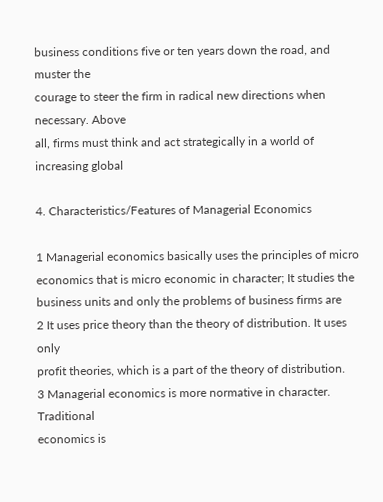business conditions five or ten years down the road, and muster the
courage to steer the firm in radical new directions when necessary. Above
all, firms must think and act strategically in a world of increasing global

4. Characteristics/Features of Managerial Economics

1 Managerial economics basically uses the principles of micro
economics that is micro economic in character; It studies the
business units and only the problems of business firms are
2 It uses price theory than the theory of distribution. It uses only
profit theories, which is a part of the theory of distribution.
3 Managerial economics is more normative in character. Traditional
economics is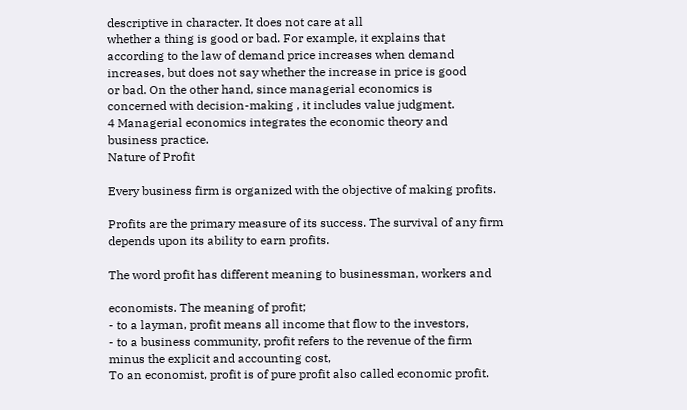descriptive in character. It does not care at all
whether a thing is good or bad. For example, it explains that
according to the law of demand price increases when demand
increases, but does not say whether the increase in price is good
or bad. On the other hand, since managerial economics is
concerned with decision-making , it includes value judgment.
4 Managerial economics integrates the economic theory and
business practice.
Nature of Profit

Every business firm is organized with the objective of making profits.

Profits are the primary measure of its success. The survival of any firm
depends upon its ability to earn profits.

The word profit has different meaning to businessman, workers and

economists. The meaning of profit;
- to a layman, profit means all income that flow to the investors,
- to a business community, profit refers to the revenue of the firm
minus the explicit and accounting cost,
To an economist, profit is of pure profit also called economic profit.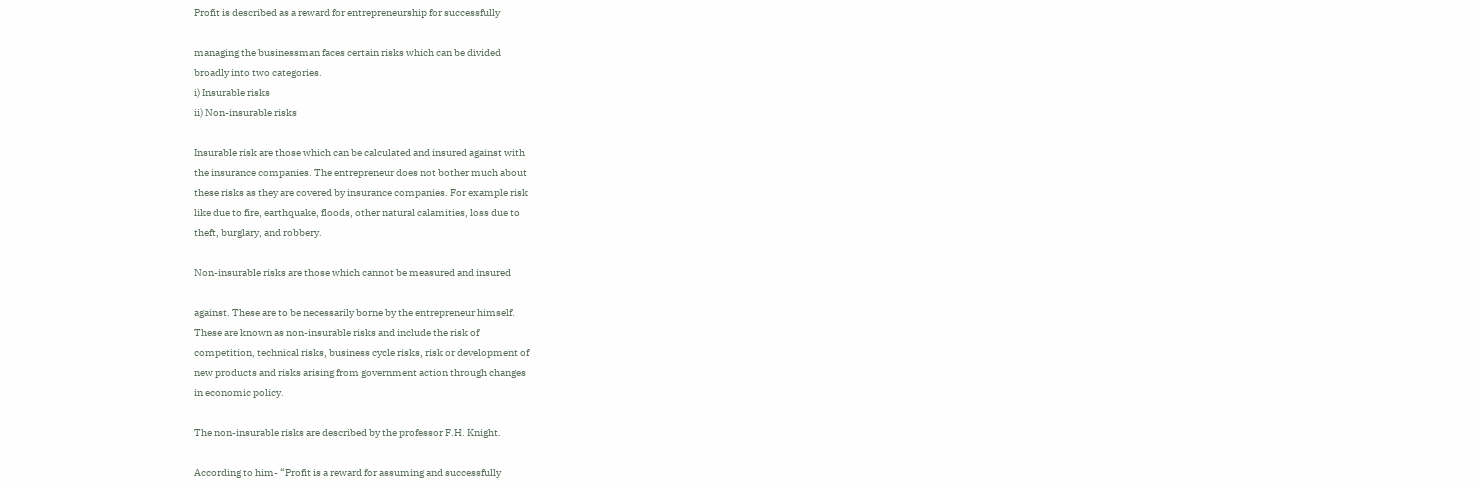Profit is described as a reward for entrepreneurship for successfully

managing the businessman faces certain risks which can be divided
broadly into two categories.
i) Insurable risks
ii) Non-insurable risks

Insurable risk are those which can be calculated and insured against with
the insurance companies. The entrepreneur does not bother much about
these risks as they are covered by insurance companies. For example risk
like due to fire, earthquake, floods, other natural calamities, loss due to
theft, burglary, and robbery.

Non-insurable risks are those which cannot be measured and insured

against. These are to be necessarily borne by the entrepreneur himself.
These are known as non-insurable risks and include the risk of
competition, technical risks, business cycle risks, risk or development of
new products and risks arising from government action through changes
in economic policy.

The non-insurable risks are described by the professor F.H. Knight.

According to him- “Profit is a reward for assuming and successfully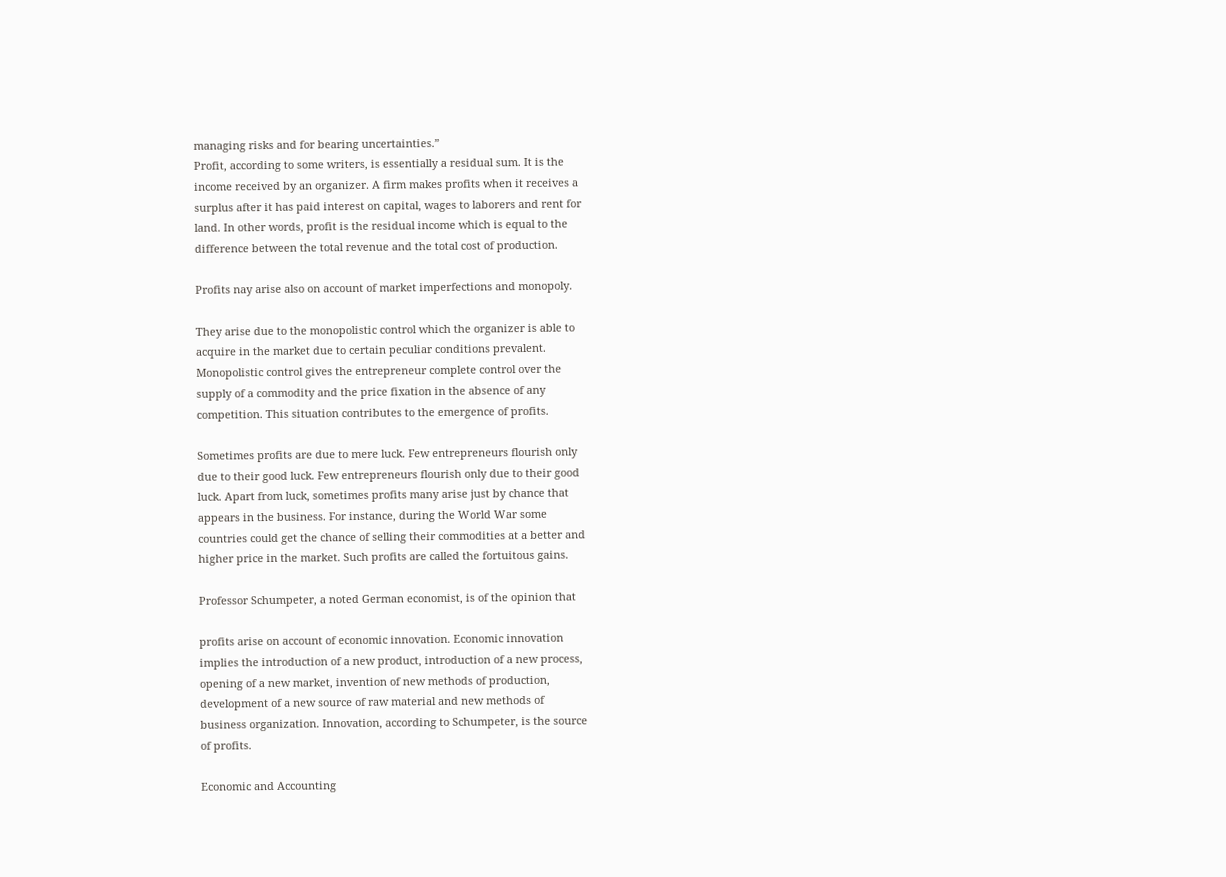managing risks and for bearing uncertainties.”
Profit, according to some writers, is essentially a residual sum. It is the
income received by an organizer. A firm makes profits when it receives a
surplus after it has paid interest on capital, wages to laborers and rent for
land. In other words, profit is the residual income which is equal to the
difference between the total revenue and the total cost of production.

Profits nay arise also on account of market imperfections and monopoly.

They arise due to the monopolistic control which the organizer is able to
acquire in the market due to certain peculiar conditions prevalent.
Monopolistic control gives the entrepreneur complete control over the
supply of a commodity and the price fixation in the absence of any
competition. This situation contributes to the emergence of profits.

Sometimes profits are due to mere luck. Few entrepreneurs flourish only
due to their good luck. Few entrepreneurs flourish only due to their good
luck. Apart from luck, sometimes profits many arise just by chance that
appears in the business. For instance, during the World War some
countries could get the chance of selling their commodities at a better and
higher price in the market. Such profits are called the fortuitous gains.

Professor Schumpeter, a noted German economist, is of the opinion that

profits arise on account of economic innovation. Economic innovation
implies the introduction of a new product, introduction of a new process,
opening of a new market, invention of new methods of production,
development of a new source of raw material and new methods of
business organization. Innovation, according to Schumpeter, is the source
of profits.

Economic and Accounting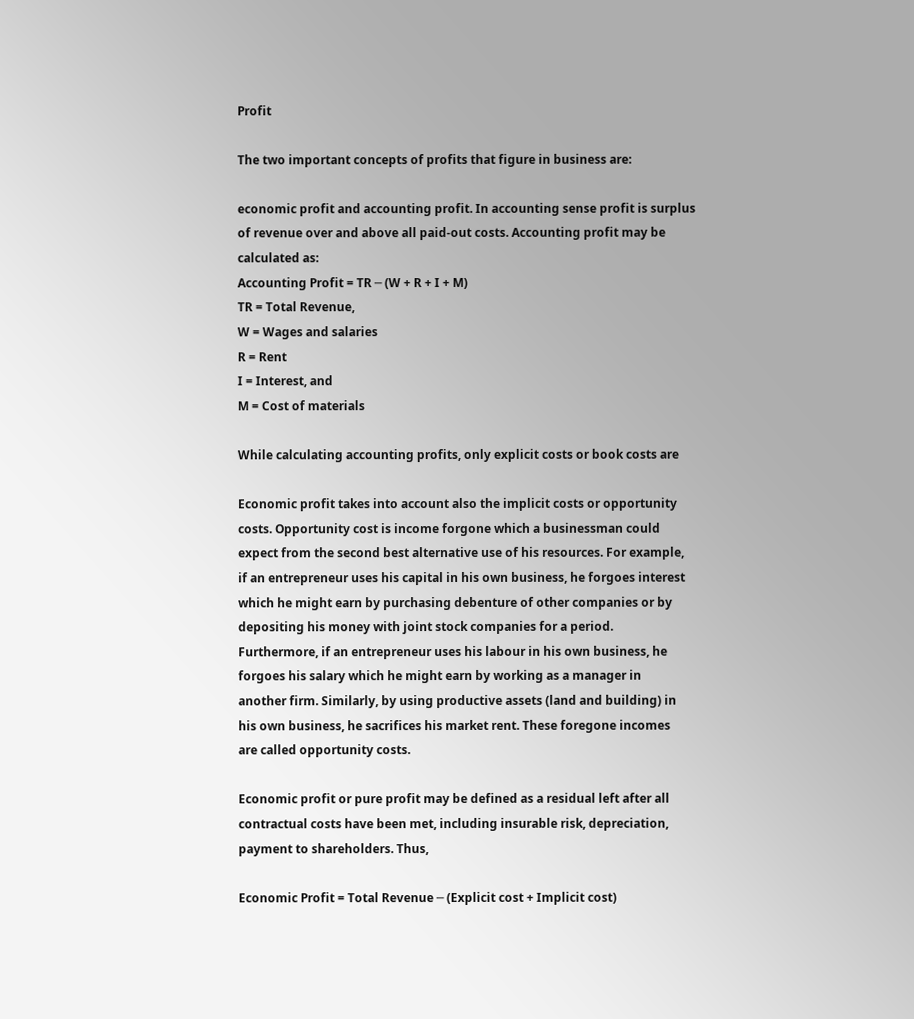Profit

The two important concepts of profits that figure in business are:

economic profit and accounting profit. In accounting sense profit is surplus
of revenue over and above all paid-out costs. Accounting profit may be
calculated as:
Accounting Profit = TR ─ (W + R + I + M)
TR = Total Revenue,
W = Wages and salaries
R = Rent
I = Interest, and
M = Cost of materials

While calculating accounting profits, only explicit costs or book costs are

Economic profit takes into account also the implicit costs or opportunity
costs. Opportunity cost is income forgone which a businessman could
expect from the second best alternative use of his resources. For example,
if an entrepreneur uses his capital in his own business, he forgoes interest
which he might earn by purchasing debenture of other companies or by
depositing his money with joint stock companies for a period.
Furthermore, if an entrepreneur uses his labour in his own business, he
forgoes his salary which he might earn by working as a manager in
another firm. Similarly, by using productive assets (land and building) in
his own business, he sacrifices his market rent. These foregone incomes
are called opportunity costs.

Economic profit or pure profit may be defined as a residual left after all
contractual costs have been met, including insurable risk, depreciation,
payment to shareholders. Thus,

Economic Profit = Total Revenue ─ (Explicit cost + Implicit cost)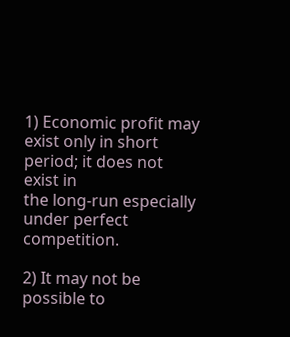1) Economic profit may exist only in short period; it does not exist in
the long-run especially under perfect competition.

2) It may not be possible to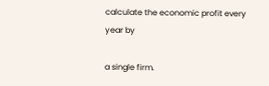calculate the economic profit every year by

a single firm.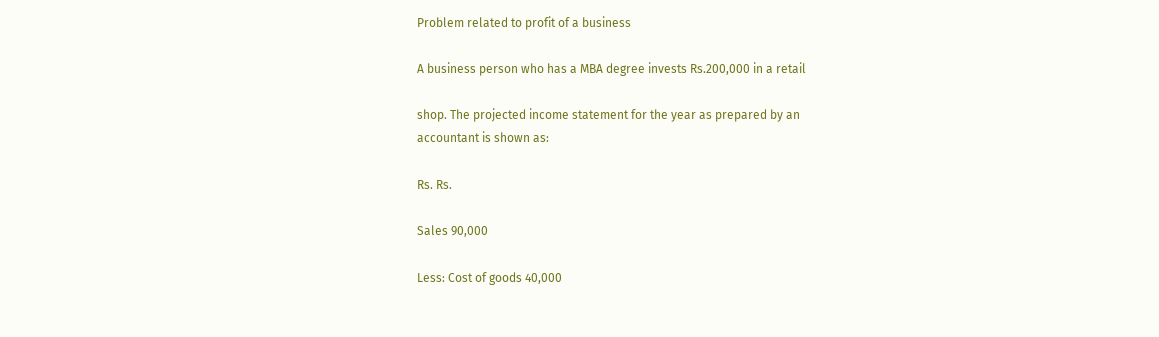Problem related to profit of a business

A business person who has a MBA degree invests Rs.200,000 in a retail

shop. The projected income statement for the year as prepared by an
accountant is shown as:

Rs. Rs.

Sales 90,000

Less: Cost of goods 40,000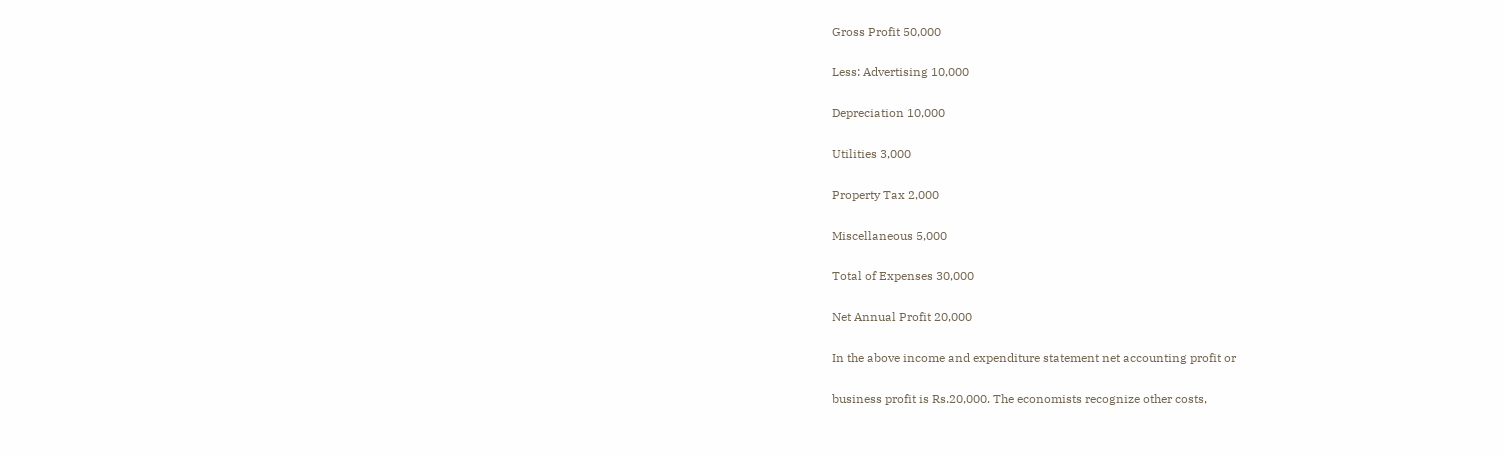Gross Profit 50,000

Less: Advertising 10,000

Depreciation 10,000

Utilities 3,000

Property Tax 2,000

Miscellaneous 5,000

Total of Expenses 30,000

Net Annual Profit 20,000

In the above income and expenditure statement net accounting profit or

business profit is Rs.20,000. The economists recognize other costs,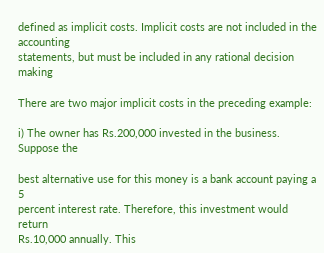defined as implicit costs. Implicit costs are not included in the accounting
statements, but must be included in any rational decision making

There are two major implicit costs in the preceding example:

i) The owner has Rs.200,000 invested in the business. Suppose the

best alternative use for this money is a bank account paying a 5
percent interest rate. Therefore, this investment would return
Rs.10,000 annually. This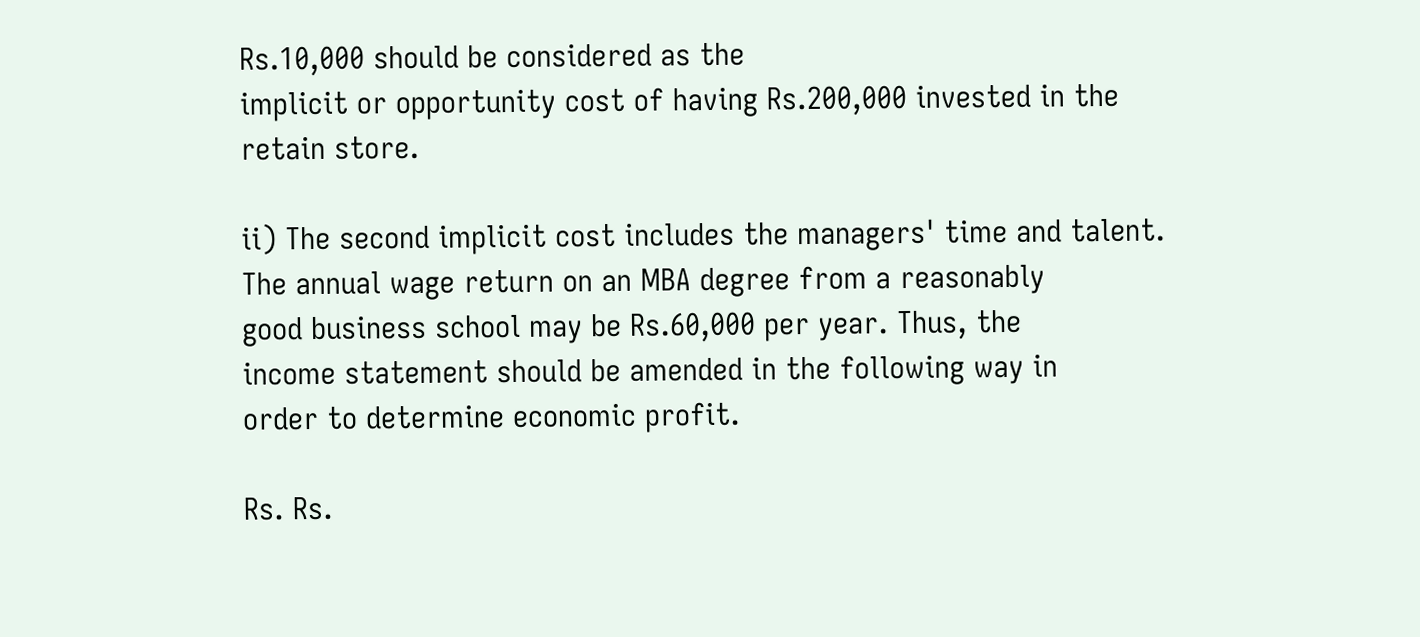Rs.10,000 should be considered as the
implicit or opportunity cost of having Rs.200,000 invested in the
retain store.

ii) The second implicit cost includes the managers' time and talent.
The annual wage return on an MBA degree from a reasonably
good business school may be Rs.60,000 per year. Thus, the
income statement should be amended in the following way in
order to determine economic profit.

Rs. Rs.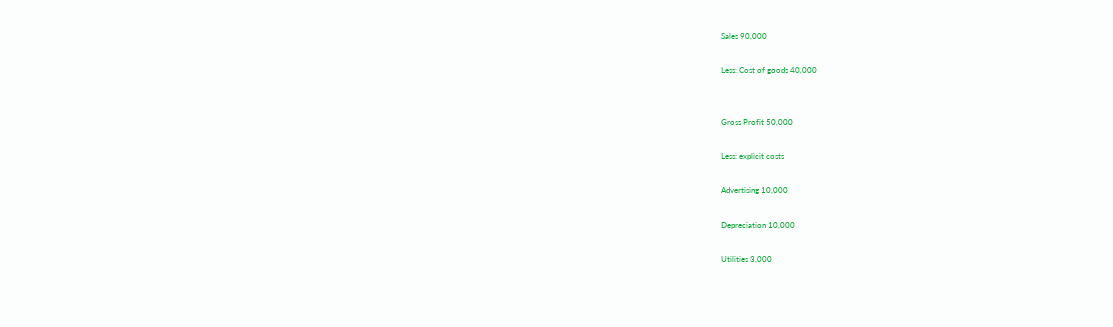Sales 90,000

Less: Cost of goods 40,000


Gross Profit 50,000

Less: explicit costs

Advertising 10,000

Depreciation 10,000

Utilities 3,000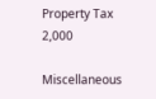Property Tax 2,000

Miscellaneous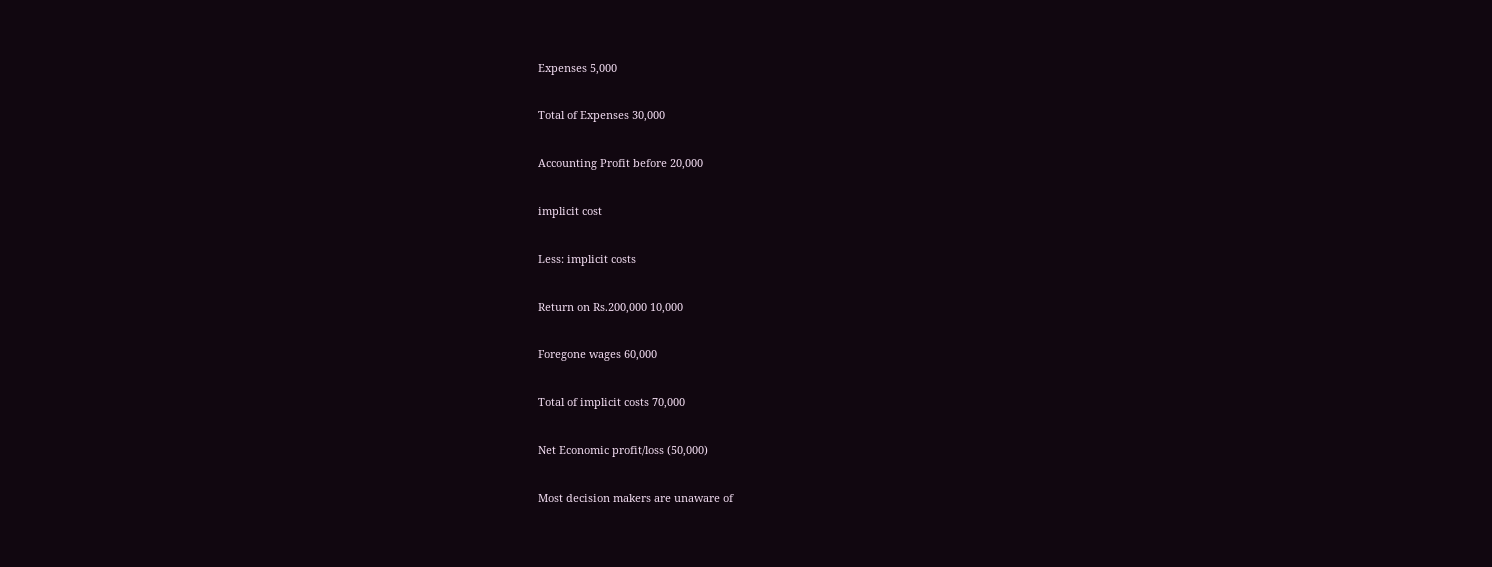Expenses 5,000

Total of Expenses 30,000

Accounting Profit before 20,000

implicit cost

Less: implicit costs

Return on Rs.200,000 10,000

Foregone wages 60,000

Total of implicit costs 70,000

Net Economic profit/loss (50,000)

Most decision makers are unaware of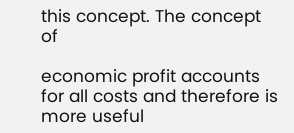this concept. The concept of

economic profit accounts for all costs and therefore is more useful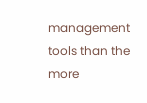management tools than the more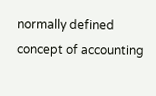normally defined concept of accounting